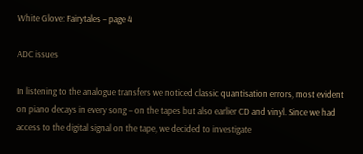White Glove: Fairytales – page 4

ADC issues

In listening to the analogue transfers we noticed classic quantisation errors, most evident on piano decays in every song – on the tapes but also earlier CD and vinyl. Since we had access to the digital signal on the tape, we decided to investigate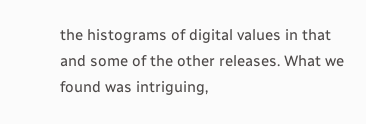the histograms of digital values in that and some of the other releases. What we found was intriguing,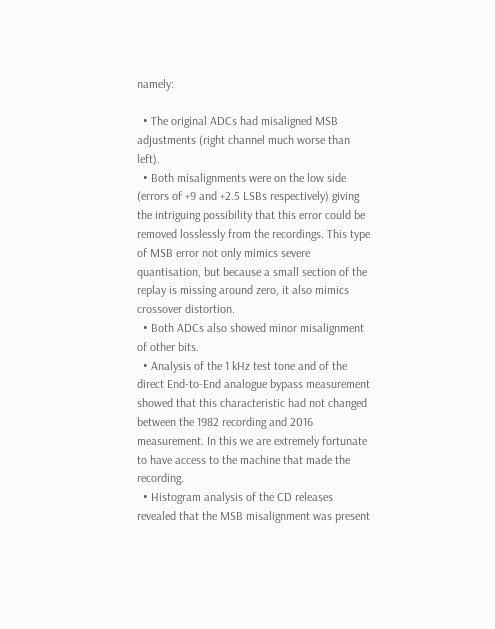namely:

  • The original ADCs had misaligned MSB adjustments (right channel much worse than left).
  • Both misalignments were on the low side (errors of +9 and +2.5 LSBs respectively) giving the intriguing possibility that this error could be removed losslessly from the recordings. This type of MSB error not only mimics severe quantisation, but because a small section of the replay is missing around zero, it also mimics crossover distortion.
  • Both ADCs also showed minor misalignment of other bits.
  • Analysis of the 1 kHz test tone and of the direct End-to-End analogue bypass measurement showed that this characteristic had not changed between the 1982 recording and 2016 measurement. In this we are extremely fortunate to have access to the machine that made the recording.
  • Histogram analysis of the CD releases revealed that the MSB misalignment was present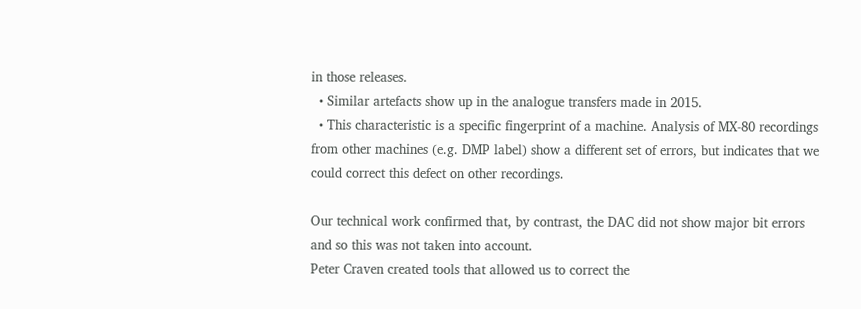in those releases.
  • Similar artefacts show up in the analogue transfers made in 2015.
  • This characteristic is a specific fingerprint of a machine. Analysis of MX-80 recordings from other machines (e.g. DMP label) show a different set of errors, but indicates that we could correct this defect on other recordings.

Our technical work confirmed that, by contrast, the DAC did not show major bit errors and so this was not taken into account.
Peter Craven created tools that allowed us to correct the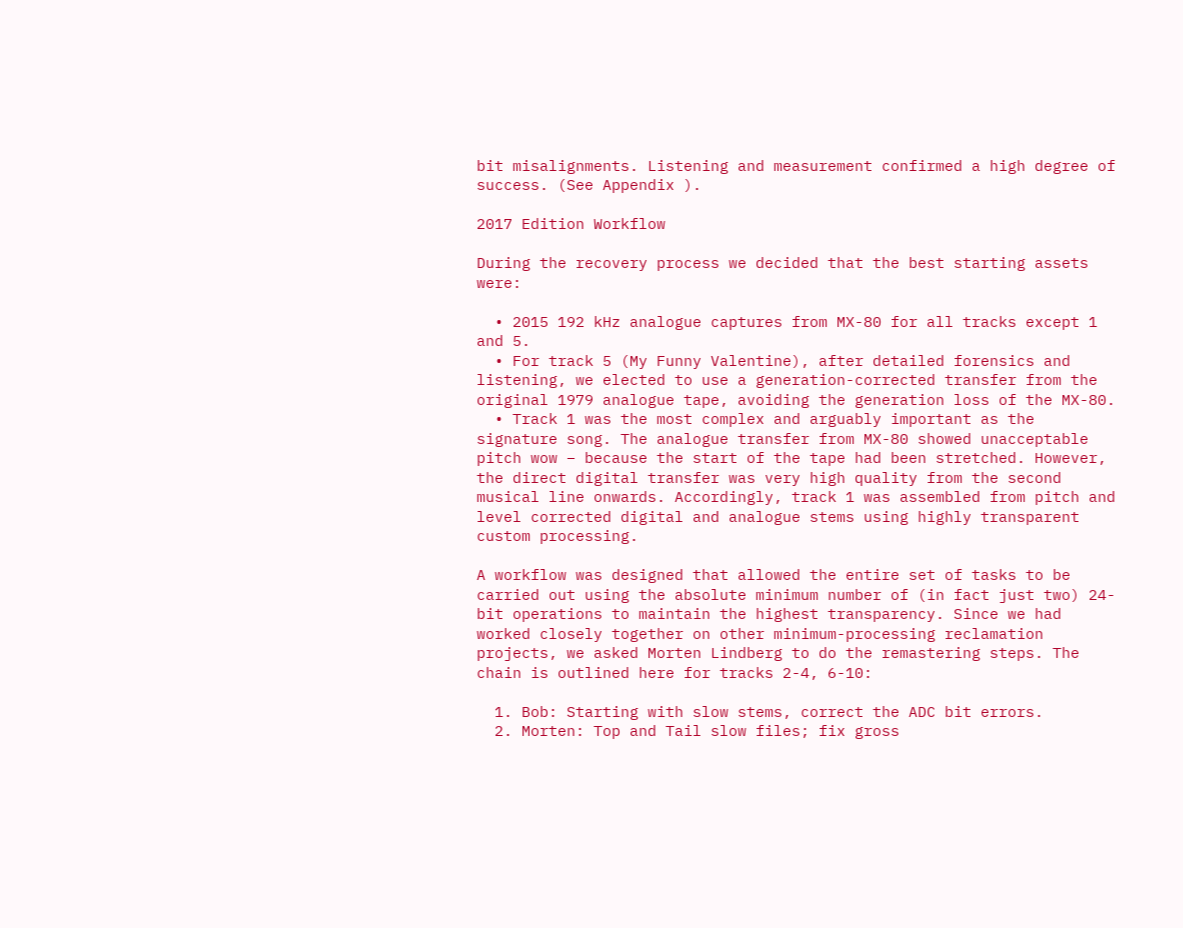bit misalignments. Listening and measurement confirmed a high degree of success. (See Appendix ).

2017 Edition Workflow

During the recovery process we decided that the best starting assets were:

  • 2015 192 kHz analogue captures from MX-80 for all tracks except 1 and 5.
  • For track 5 (My Funny Valentine), after detailed forensics and listening, we elected to use a generation-corrected transfer from the original 1979 analogue tape, avoiding the generation loss of the MX-80.
  • Track 1 was the most complex and arguably important as the signature song. The analogue transfer from MX-80 showed unacceptable pitch wow – because the start of the tape had been stretched. However, the direct digital transfer was very high quality from the second musical line onwards. Accordingly, track 1 was assembled from pitch and level corrected digital and analogue stems using highly transparent custom processing.

A workflow was designed that allowed the entire set of tasks to be carried out using the absolute minimum number of (in fact just two) 24-bit operations to maintain the highest transparency. Since we had worked closely together on other minimum-processing reclamation projects, we asked Morten Lindberg to do the remastering steps. The chain is outlined here for tracks 2-4, 6-10:

  1. Bob: Starting with slow stems, correct the ADC bit errors.
  2. Morten: Top and Tail slow files; fix gross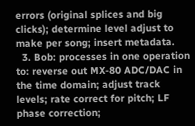errors (original splices and big clicks); determine level adjust to make per song; insert metadata.
  3. Bob: processes in one operation to: reverse out MX-80 ADC/DAC in the time domain; adjust track levels; rate correct for pitch; LF phase correction;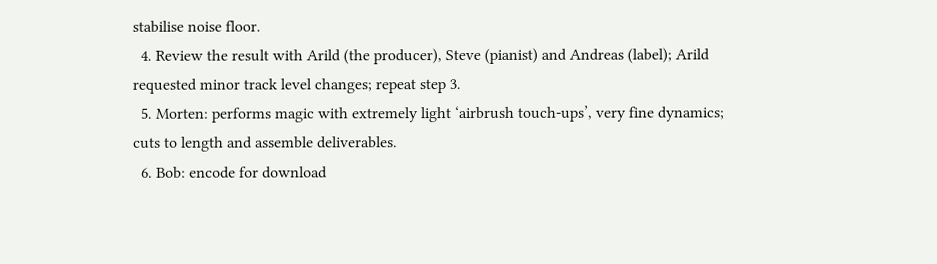stabilise noise floor.
  4. Review the result with Arild (the producer), Steve (pianist) and Andreas (label); Arild requested minor track level changes; repeat step 3.
  5. Morten: performs magic with extremely light ‘airbrush touch-ups’, very fine dynamics; cuts to length and assemble deliverables.
  6. Bob: encode for download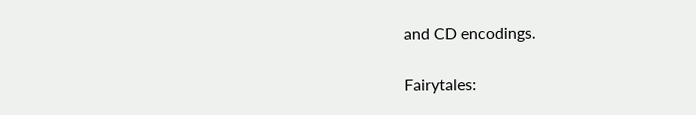and CD encodings.

Fairytales: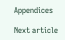Appendices

Next article